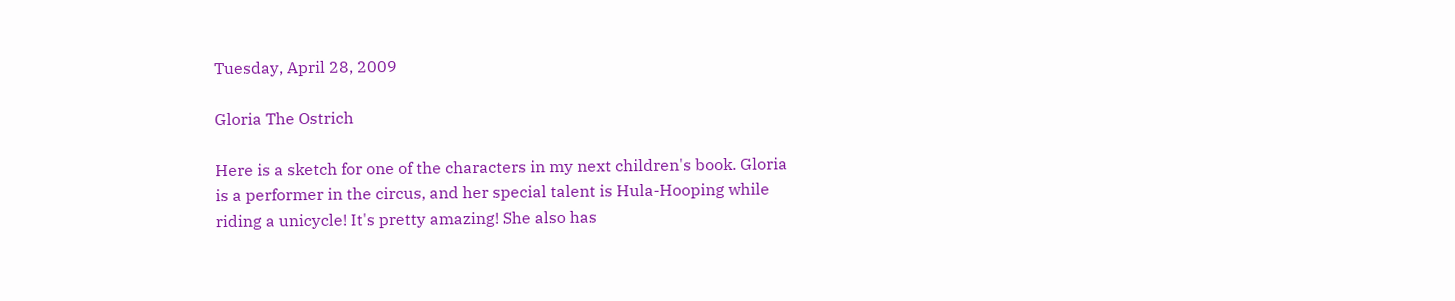Tuesday, April 28, 2009

Gloria The Ostrich

Here is a sketch for one of the characters in my next children's book. Gloria is a performer in the circus, and her special talent is Hula-Hooping while riding a unicycle! It's pretty amazing! She also has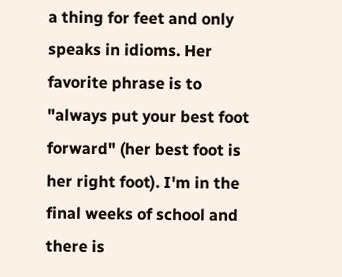a thing for feet and only speaks in idioms. Her favorite phrase is to "always put your best foot forward" (her best foot is her right foot). I'm in the final weeks of school and there is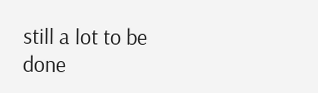still a lot to be done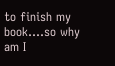to finish my book....so why am I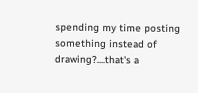spending my time posting something instead of drawing?....that's a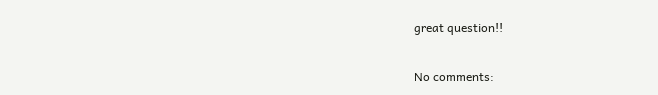great question!!

No comments: